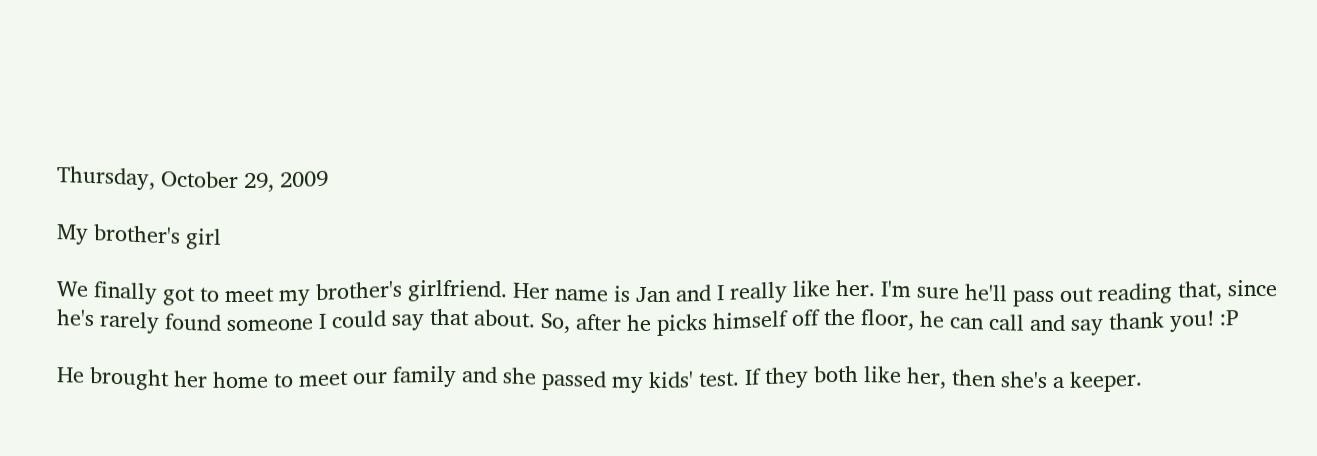Thursday, October 29, 2009

My brother's girl

We finally got to meet my brother's girlfriend. Her name is Jan and I really like her. I'm sure he'll pass out reading that, since he's rarely found someone I could say that about. So, after he picks himself off the floor, he can call and say thank you! :P

He brought her home to meet our family and she passed my kids' test. If they both like her, then she's a keeper.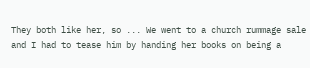They both like her, so ... We went to a church rummage sale and I had to tease him by handing her books on being a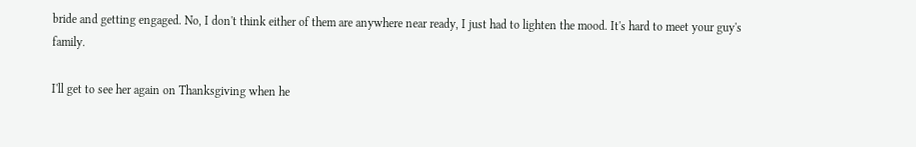bride and getting engaged. No, I don't think either of them are anywhere near ready, I just had to lighten the mood. It's hard to meet your guy's family.

I'll get to see her again on Thanksgiving when he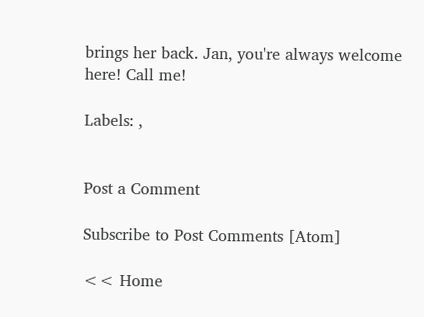brings her back. Jan, you're always welcome here! Call me!

Labels: ,


Post a Comment

Subscribe to Post Comments [Atom]

<< Home